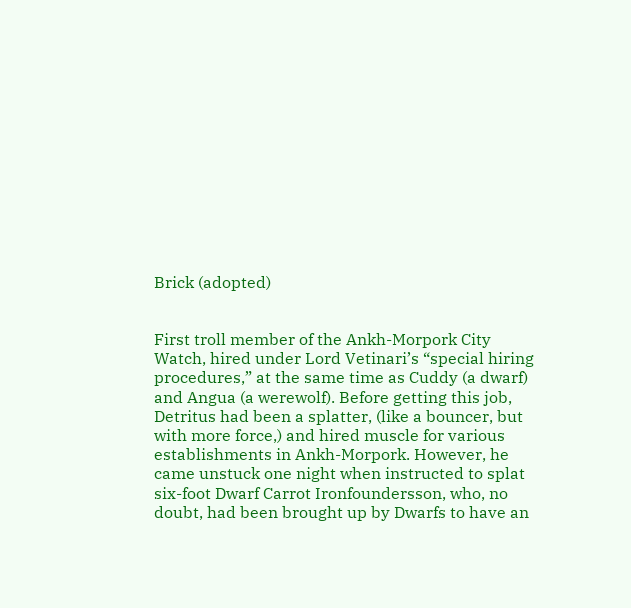Brick (adopted)


First troll member of the Ankh-Morpork City Watch, hired under Lord Vetinari’s “special hiring procedures,” at the same time as Cuddy (a dwarf) and Angua (a werewolf). Before getting this job, Detritus had been a splatter, (like a bouncer, but with more force,) and hired muscle for various establishments in Ankh-Morpork. However, he came unstuck one night when instructed to splat six-foot Dwarf Carrot Ironfoundersson, who, no doubt, had been brought up by Dwarfs to have an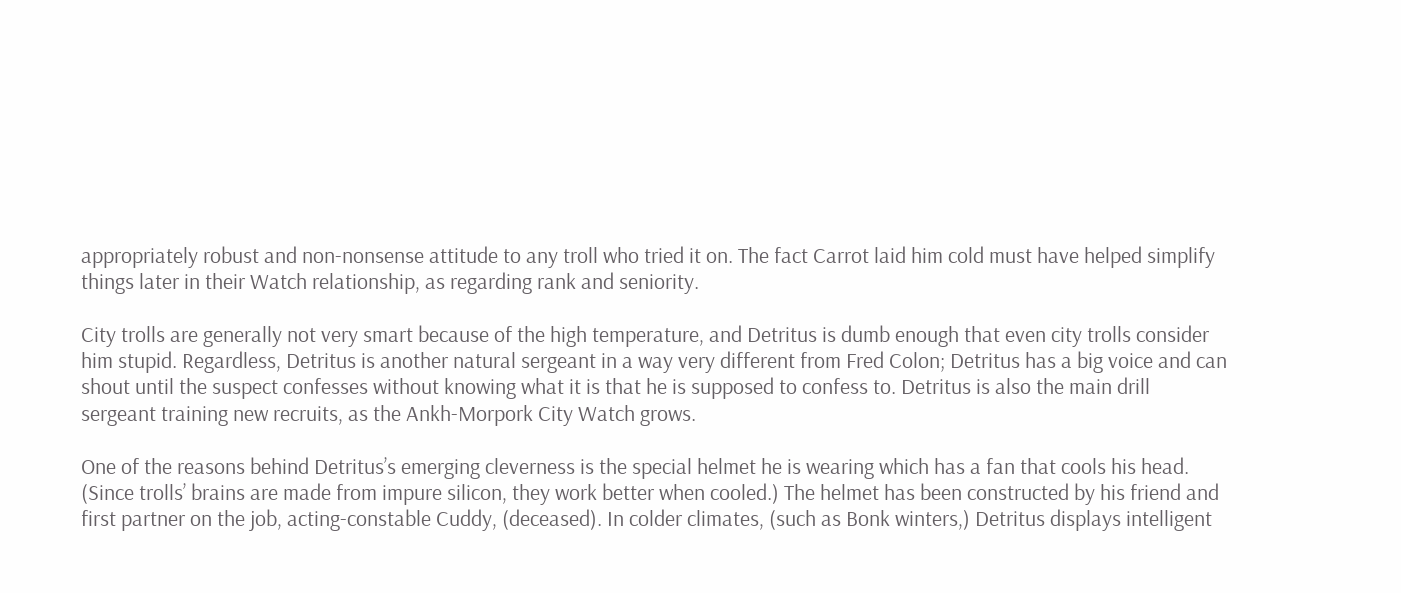appropriately robust and non-nonsense attitude to any troll who tried it on. The fact Carrot laid him cold must have helped simplify things later in their Watch relationship, as regarding rank and seniority.

City trolls are generally not very smart because of the high temperature, and Detritus is dumb enough that even city trolls consider him stupid. Regardless, Detritus is another natural sergeant in a way very different from Fred Colon; Detritus has a big voice and can shout until the suspect confesses without knowing what it is that he is supposed to confess to. Detritus is also the main drill sergeant training new recruits, as the Ankh-Morpork City Watch grows.

One of the reasons behind Detritus’s emerging cleverness is the special helmet he is wearing which has a fan that cools his head. (Since trolls’ brains are made from impure silicon, they work better when cooled.) The helmet has been constructed by his friend and first partner on the job, acting-constable Cuddy, (deceased). In colder climates, (such as Bonk winters,) Detritus displays intelligent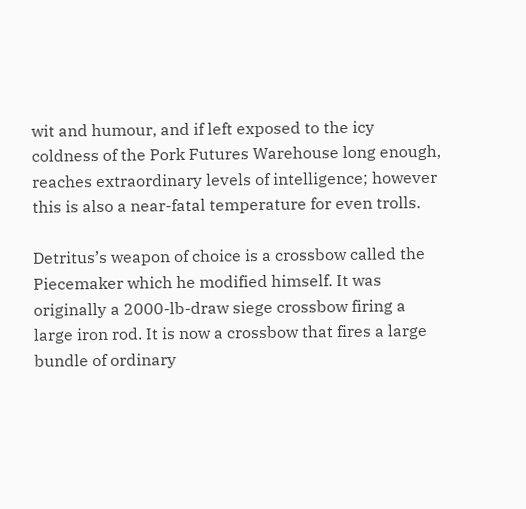wit and humour, and if left exposed to the icy coldness of the Pork Futures Warehouse long enough, reaches extraordinary levels of intelligence; however this is also a near-fatal temperature for even trolls.

Detritus’s weapon of choice is a crossbow called the Piecemaker which he modified himself. It was originally a 2000-lb-draw siege crossbow firing a large iron rod. It is now a crossbow that fires a large bundle of ordinary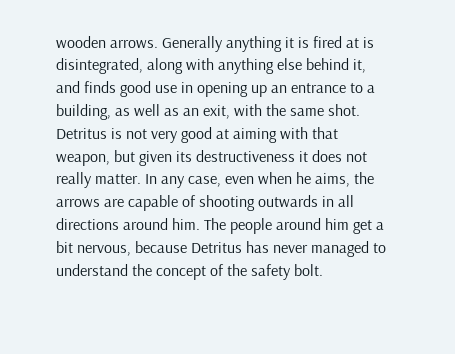wooden arrows. Generally anything it is fired at is disintegrated, along with anything else behind it, and finds good use in opening up an entrance to a building, as well as an exit, with the same shot. Detritus is not very good at aiming with that weapon, but given its destructiveness it does not really matter. In any case, even when he aims, the arrows are capable of shooting outwards in all directions around him. The people around him get a bit nervous, because Detritus has never managed to understand the concept of the safety bolt.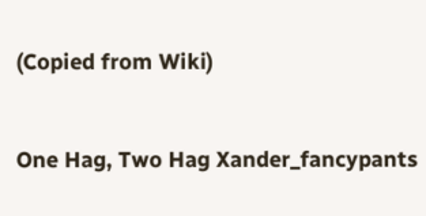(Copied from Wiki)


One Hag, Two Hag Xander_fancypants